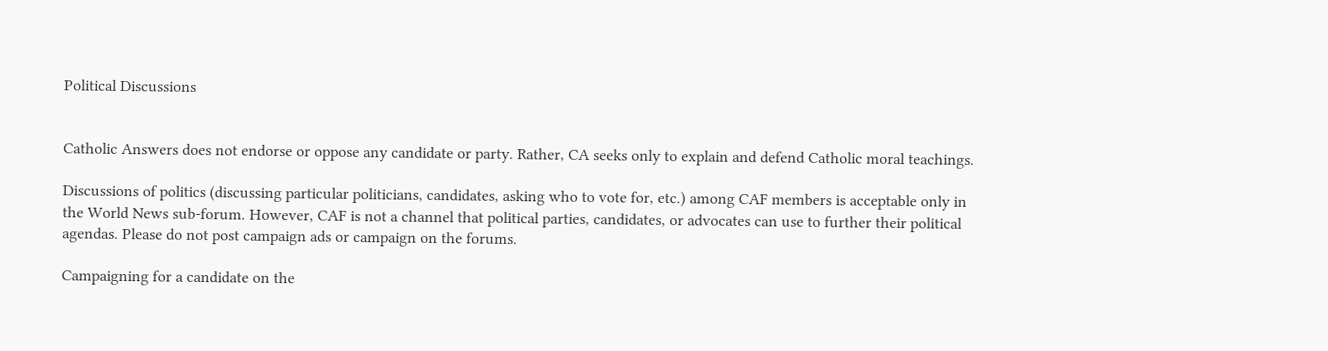Political Discussions


Catholic Answers does not endorse or oppose any candidate or party. Rather, CA seeks only to explain and defend Catholic moral teachings.

Discussions of politics (discussing particular politicians, candidates, asking who to vote for, etc.) among CAF members is acceptable only in the World News sub-forum. However, CAF is not a channel that political parties, candidates, or advocates can use to further their political agendas. Please do not post campaign ads or campaign on the forums.

Campaigning for a candidate on the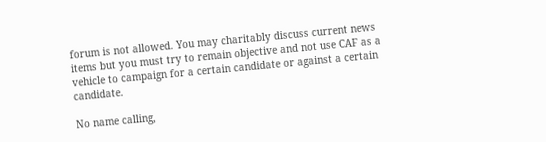forum is not allowed. You may charitably discuss current news items but you must try to remain objective and not use CAF as a vehicle to campaign for a certain candidate or against a certain candidate.

No name calling,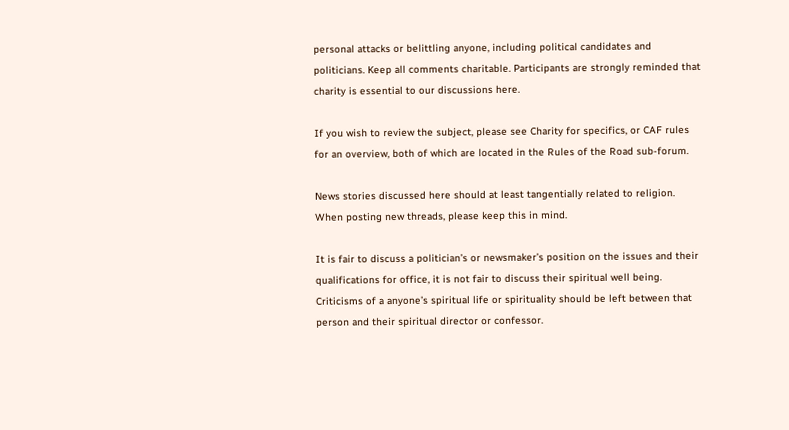personal attacks or belittling anyone, including political candidates and politicians. Keep all comments charitable. Participants are strongly reminded that charity is essential to our discussions here.

If you wish to review the subject, please see Charity for specifics, or CAF rules for an overview, both of which are located in the Rules of the Road sub-forum.

News stories discussed here should at least tangentially related to religion. When posting new threads, please keep this in mind.

It is fair to discuss a politician’s or newsmaker’s position on the issues and their qualifications for office, it is not fair to discuss their spiritual well being. Criticisms of a anyone’s spiritual life or spirituality should be left between that person and their spiritual director or confessor.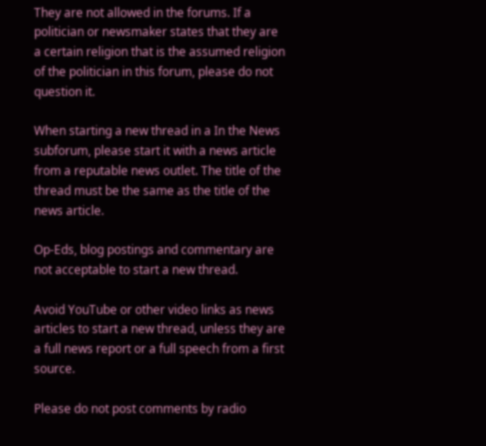They are not allowed in the forums. If a politician or newsmaker states that they are a certain religion that is the assumed religion of the politician in this forum, please do not question it.

When starting a new thread in a In the News subforum, please start it with a news article from a reputable news outlet. The title of the thread must be the same as the title of the news article.

Op-Eds, blog postings and commentary are not acceptable to start a new thread.

Avoid YouTube or other video links as news articles to start a new thread, unless they are a full news report or a full speech from a first source.

Please do not post comments by radio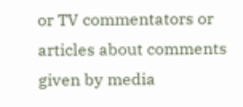or TV commentators or articles about comments given by media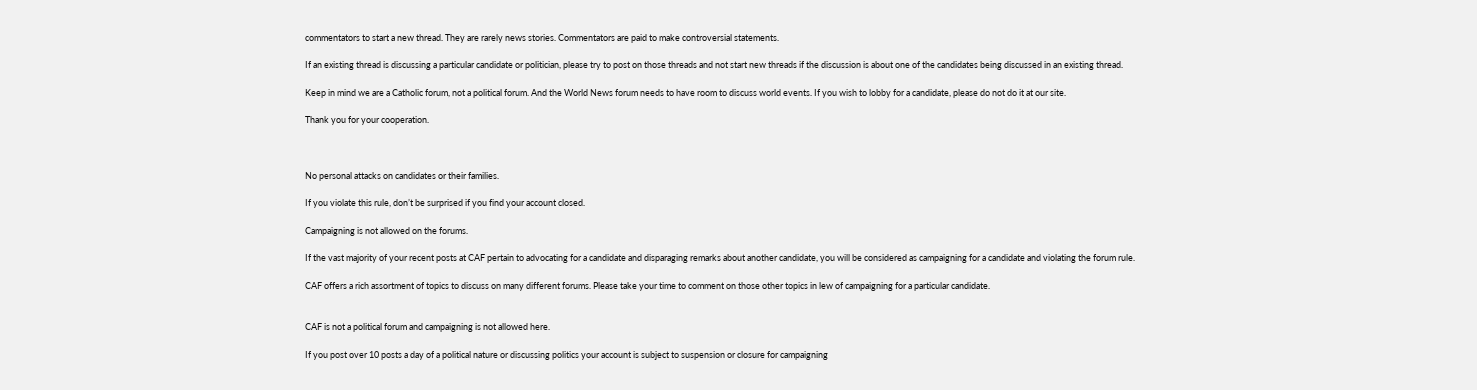commentators to start a new thread. They are rarely news stories. Commentators are paid to make controversial statements.

If an existing thread is discussing a particular candidate or politician, please try to post on those threads and not start new threads if the discussion is about one of the candidates being discussed in an existing thread.

Keep in mind we are a Catholic forum, not a political forum. And the World News forum needs to have room to discuss world events. If you wish to lobby for a candidate, please do not do it at our site.

Thank you for your cooperation.



No personal attacks on candidates or their families.

If you violate this rule, don’t be surprised if you find your account closed.

Campaigning is not allowed on the forums.

If the vast majority of your recent posts at CAF pertain to advocating for a candidate and disparaging remarks about another candidate, you will be considered as campaigning for a candidate and violating the forum rule.

CAF offers a rich assortment of topics to discuss on many different forums. Please take your time to comment on those other topics in lew of campaigning for a particular candidate.


CAF is not a political forum and campaigning is not allowed here.

If you post over 10 posts a day of a political nature or discussing politics your account is subject to suspension or closure for campaigning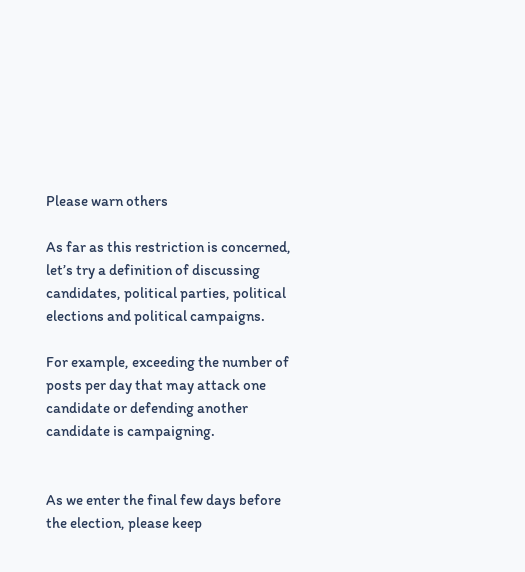Please warn others

As far as this restriction is concerned, let’s try a definition of discussing candidates, political parties, political elections and political campaigns.

For example, exceeding the number of posts per day that may attack one candidate or defending another candidate is campaigning.


As we enter the final few days before the election, please keep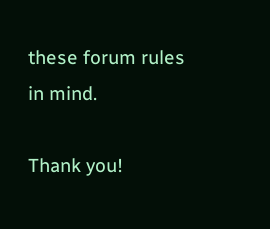these forum rules in mind.

Thank you!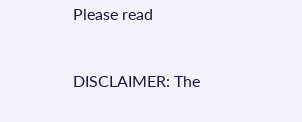Please read


DISCLAIMER: The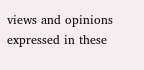views and opinions expressed in these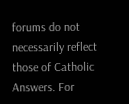forums do not necessarily reflect those of Catholic Answers. For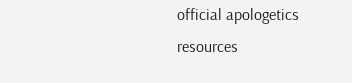official apologetics resources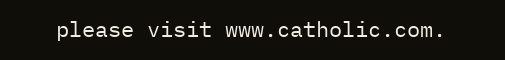please visit www.catholic.com.